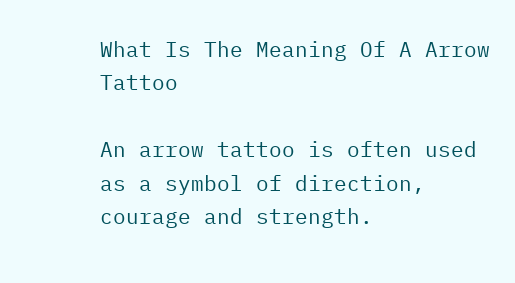What Is The Meaning Of A Arrow Tattoo

An arrow tattoo is often used as a symbol of direction, courage and strength.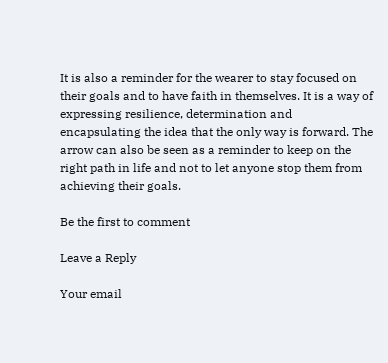It is also a reminder for the wearer to stay focused on their goals and to have faith in themselves. It is a way of expressing resilience, determination and encapsulating the idea that the only way is forward. The arrow can also be seen as a reminder to keep on the right path in life and not to let anyone stop them from achieving their goals.

Be the first to comment

Leave a Reply

Your email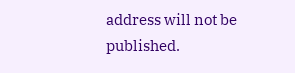address will not be published.